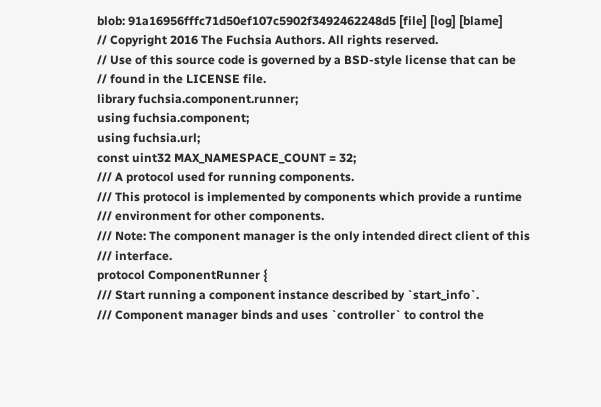blob: 91a16956fffc71d50ef107c5902f3492462248d5 [file] [log] [blame]
// Copyright 2016 The Fuchsia Authors. All rights reserved.
// Use of this source code is governed by a BSD-style license that can be
// found in the LICENSE file.
library fuchsia.component.runner;
using fuchsia.component;
using fuchsia.url;
const uint32 MAX_NAMESPACE_COUNT = 32;
/// A protocol used for running components.
/// This protocol is implemented by components which provide a runtime
/// environment for other components.
/// Note: The component manager is the only intended direct client of this
/// interface.
protocol ComponentRunner {
/// Start running a component instance described by `start_info`.
/// Component manager binds and uses `controller` to control the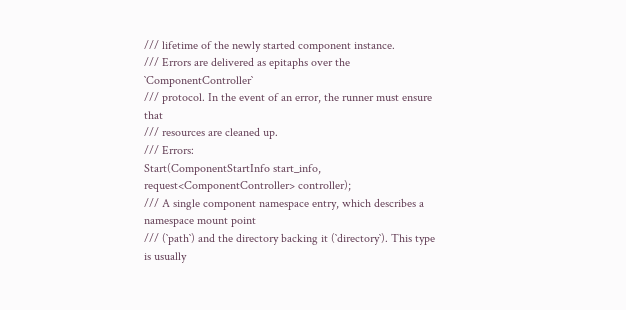/// lifetime of the newly started component instance.
/// Errors are delivered as epitaphs over the `ComponentController`
/// protocol. In the event of an error, the runner must ensure that
/// resources are cleaned up.
/// Errors:
Start(ComponentStartInfo start_info,
request<ComponentController> controller);
/// A single component namespace entry, which describes a namespace mount point
/// (`path`) and the directory backing it (`directory`). This type is usually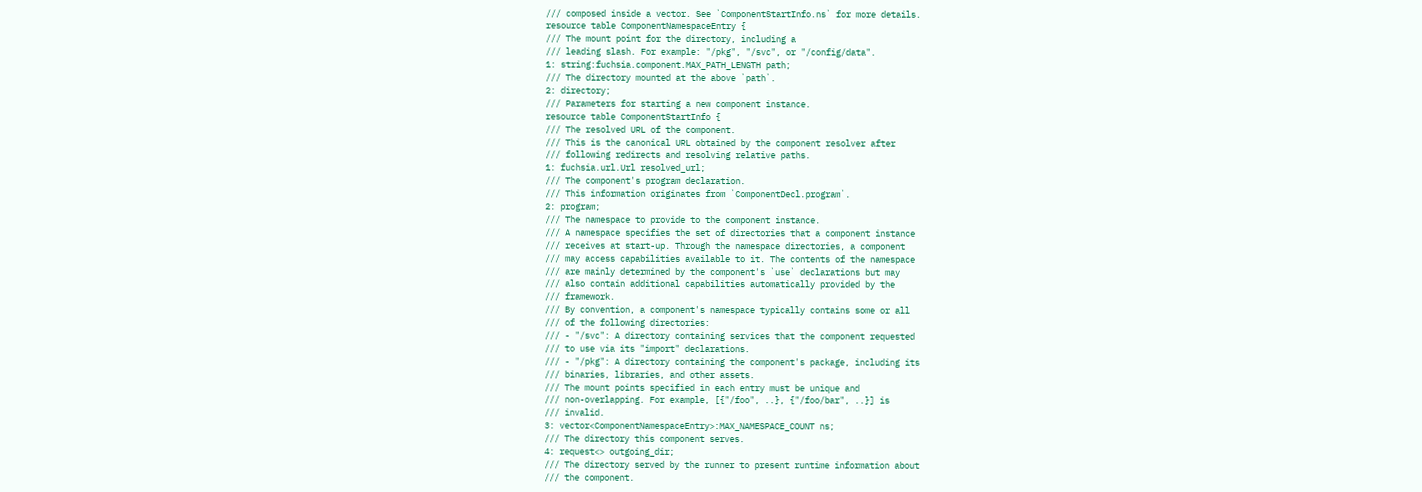/// composed inside a vector. See `ComponentStartInfo.ns` for more details.
resource table ComponentNamespaceEntry {
/// The mount point for the directory, including a
/// leading slash. For example: "/pkg", "/svc", or "/config/data".
1: string:fuchsia.component.MAX_PATH_LENGTH path;
/// The directory mounted at the above `path`.
2: directory;
/// Parameters for starting a new component instance.
resource table ComponentStartInfo {
/// The resolved URL of the component.
/// This is the canonical URL obtained by the component resolver after
/// following redirects and resolving relative paths.
1: fuchsia.url.Url resolved_url;
/// The component's program declaration.
/// This information originates from `ComponentDecl.program`.
2: program;
/// The namespace to provide to the component instance.
/// A namespace specifies the set of directories that a component instance
/// receives at start-up. Through the namespace directories, a component
/// may access capabilities available to it. The contents of the namespace
/// are mainly determined by the component's `use` declarations but may
/// also contain additional capabilities automatically provided by the
/// framework.
/// By convention, a component's namespace typically contains some or all
/// of the following directories:
/// - "/svc": A directory containing services that the component requested
/// to use via its "import" declarations.
/// - "/pkg": A directory containing the component's package, including its
/// binaries, libraries, and other assets.
/// The mount points specified in each entry must be unique and
/// non-overlapping. For example, [{"/foo", ..}, {"/foo/bar", ..}] is
/// invalid.
3: vector<ComponentNamespaceEntry>:MAX_NAMESPACE_COUNT ns;
/// The directory this component serves.
4: request<> outgoing_dir;
/// The directory served by the runner to present runtime information about
/// the component.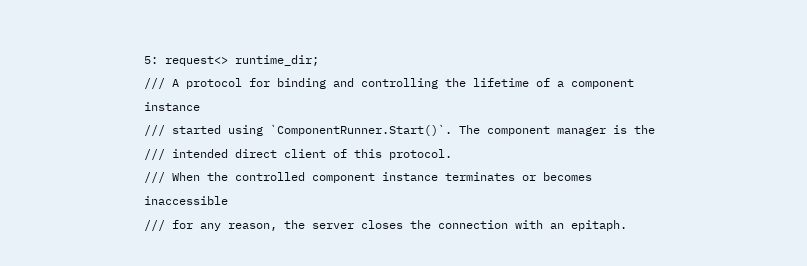5: request<> runtime_dir;
/// A protocol for binding and controlling the lifetime of a component instance
/// started using `ComponentRunner.Start()`. The component manager is the
/// intended direct client of this protocol.
/// When the controlled component instance terminates or becomes inaccessible
/// for any reason, the server closes the connection with an epitaph.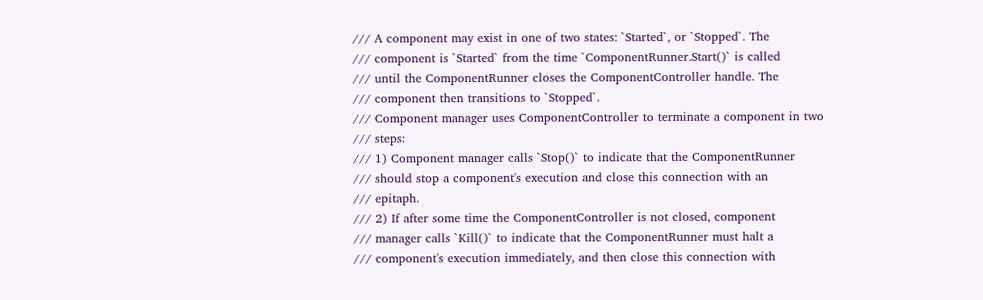/// A component may exist in one of two states: `Started`, or `Stopped`. The
/// component is `Started` from the time `ComponentRunner.Start()` is called
/// until the ComponentRunner closes the ComponentController handle. The
/// component then transitions to `Stopped`.
/// Component manager uses ComponentController to terminate a component in two
/// steps:
/// 1) Component manager calls `Stop()` to indicate that the ComponentRunner
/// should stop a component's execution and close this connection with an
/// epitaph.
/// 2) If after some time the ComponentController is not closed, component
/// manager calls `Kill()` to indicate that the ComponentRunner must halt a
/// component's execution immediately, and then close this connection with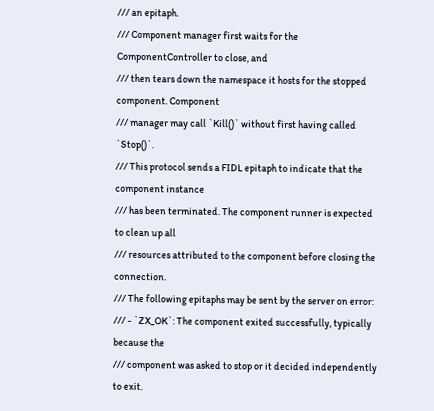/// an epitaph.
/// Component manager first waits for the ComponentController to close, and
/// then tears down the namespace it hosts for the stopped component. Component
/// manager may call `Kill()` without first having called `Stop()`.
/// This protocol sends a FIDL epitaph to indicate that the component instance
/// has been terminated. The component runner is expected to clean up all
/// resources attributed to the component before closing the connection.
/// The following epitaphs may be sent by the server on error:
/// - `ZX_OK`: The component exited successfully, typically because the
/// component was asked to stop or it decided independently to exit.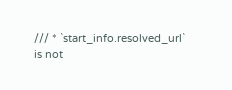/// * `start_info.resolved_url` is not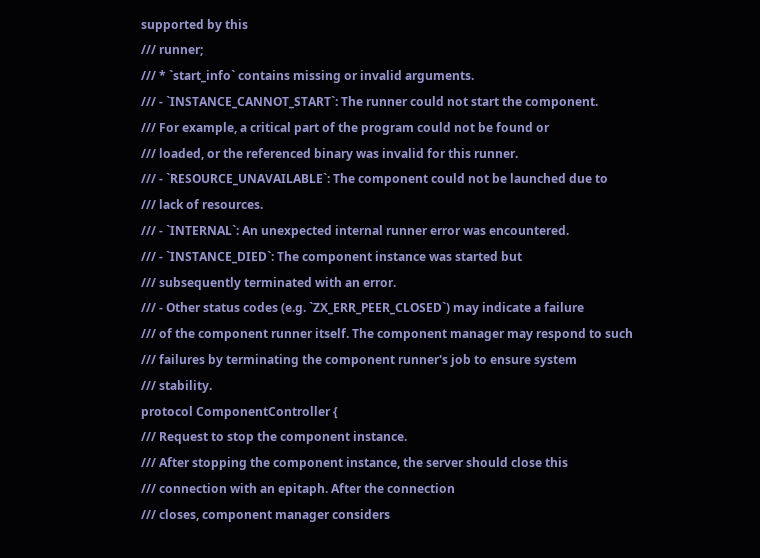supported by this
/// runner;
/// * `start_info` contains missing or invalid arguments.
/// - `INSTANCE_CANNOT_START`: The runner could not start the component.
/// For example, a critical part of the program could not be found or
/// loaded, or the referenced binary was invalid for this runner.
/// - `RESOURCE_UNAVAILABLE`: The component could not be launched due to
/// lack of resources.
/// - `INTERNAL`: An unexpected internal runner error was encountered.
/// - `INSTANCE_DIED`: The component instance was started but
/// subsequently terminated with an error.
/// - Other status codes (e.g. `ZX_ERR_PEER_CLOSED`) may indicate a failure
/// of the component runner itself. The component manager may respond to such
/// failures by terminating the component runner's job to ensure system
/// stability.
protocol ComponentController {
/// Request to stop the component instance.
/// After stopping the component instance, the server should close this
/// connection with an epitaph. After the connection
/// closes, component manager considers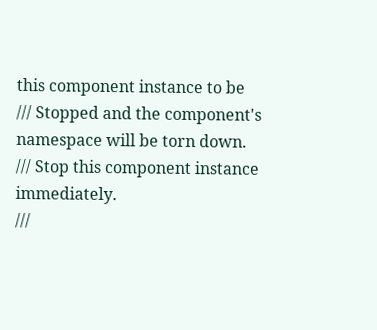this component instance to be
/// Stopped and the component's namespace will be torn down.
/// Stop this component instance immediately.
///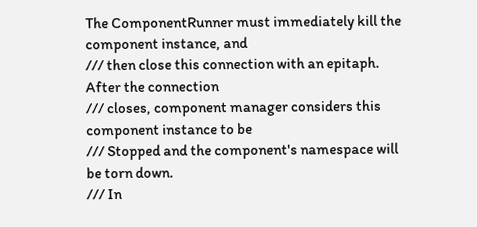The ComponentRunner must immediately kill the component instance, and
/// then close this connection with an epitaph. After the connection
/// closes, component manager considers this component instance to be
/// Stopped and the component's namespace will be torn down.
/// In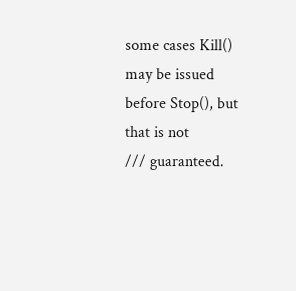some cases Kill() may be issued before Stop(), but that is not
/// guaranteed.